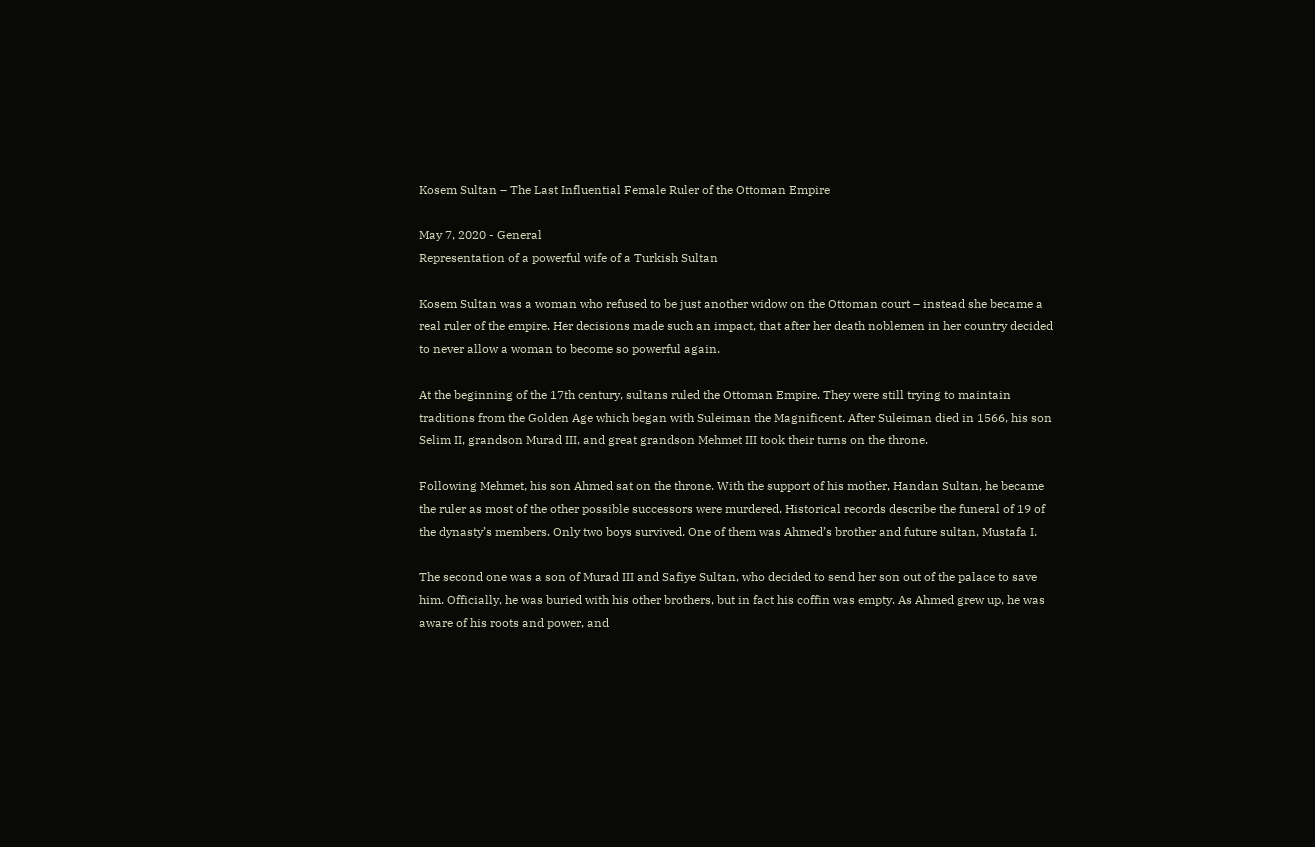Kosem Sultan – The Last Influential Female Ruler of the Ottoman Empire

May 7, 2020 - General
Representation of a powerful wife of a Turkish Sultan

Kosem Sultan was a woman who refused to be just another widow on the Ottoman court – instead she became a real ruler of the empire. Her decisions made such an impact, that after her death noblemen in her country decided to never allow a woman to become so powerful again.

At the beginning of the 17th century, sultans ruled the Ottoman Empire. They were still trying to maintain traditions from the Golden Age which began with Suleiman the Magnificent. After Suleiman died in 1566, his son Selim II, grandson Murad III, and great grandson Mehmet III took their turns on the throne.

Following Mehmet, his son Ahmed sat on the throne. With the support of his mother, Handan Sultan, he became the ruler as most of the other possible successors were murdered. Historical records describe the funeral of 19 of the dynasty’s members. Only two boys survived. One of them was Ahmed’s brother and future sultan, Mustafa I.

The second one was a son of Murad III and Safiye Sultan, who decided to send her son out of the palace to save him. Officially, he was buried with his other brothers, but in fact his coffin was empty. As Ahmed grew up, he was aware of his roots and power, and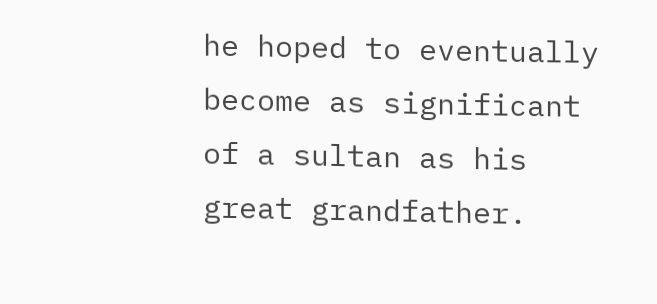he hoped to eventually become as significant of a sultan as his great grandfather.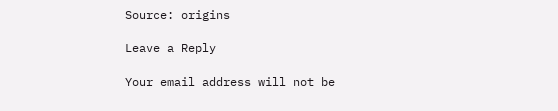Source: origins

Leave a Reply

Your email address will not be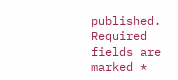published. Required fields are marked *